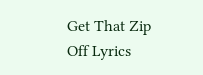Get That Zip Off Lyrics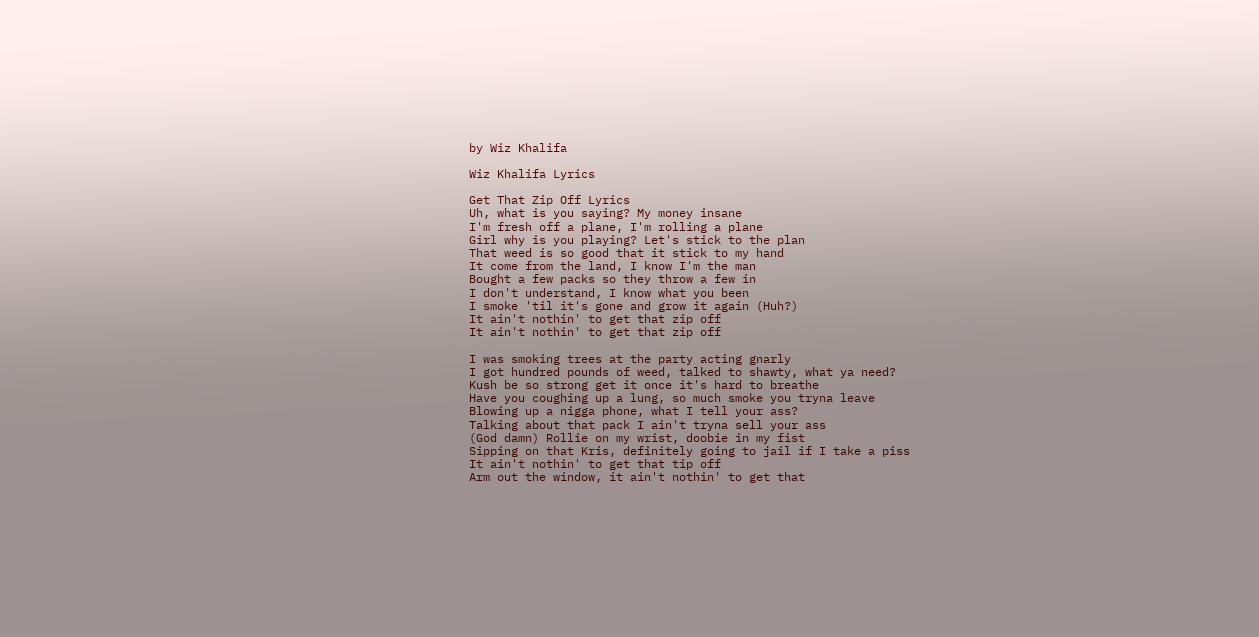by Wiz Khalifa

Wiz Khalifa Lyrics

Get That Zip Off Lyrics
Uh, what is you saying? My money insane
I'm fresh off a plane, I'm rolling a plane
Girl why is you playing? Let's stick to the plan
That weed is so good that it stick to my hand
It come from the land, I know I'm the man
Bought a few packs so they throw a few in
I don't understand, I know what you been
I smoke 'til it's gone and grow it again (Huh?)
It ain't nothin' to get that zip off
It ain't nothin' to get that zip off

I was smoking trees at the party acting gnarly
I got hundred pounds of weed, talked to shawty, what ya need?
Kush be so strong get it once it's hard to breathe
Have you coughing up a lung, so much smoke you tryna leave
Blowing up a nigga phone, what I tell your ass?
Talking about that pack I ain't tryna sell your ass
(God damn) Rollie on my wrist, doobie in my fist
Sipping on that Kris, definitely going to jail if I take a piss
It ain't nothin' to get that tip off
Arm out the window, it ain't nothin' to get that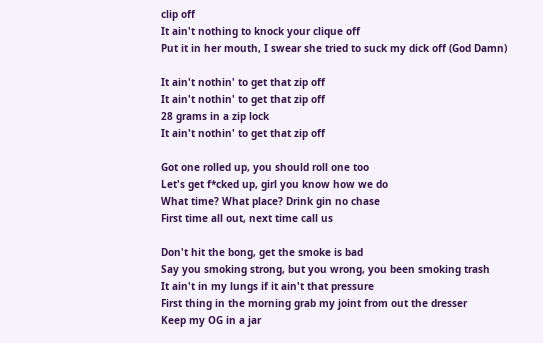clip off
It ain't nothing to knock your clique off
Put it in her mouth, I swear she tried to suck my dick off (God Damn)

It ain't nothin' to get that zip off
It ain't nothin' to get that zip off
28 grams in a zip lock
It ain't nothin' to get that zip off

Got one rolled up, you should roll one too
Let's get f*cked up, girl you know how we do
What time? What place? Drink gin no chase
First time all out, next time call us

Don't hit the bong, get the smoke is bad
Say you smoking strong, but you wrong, you been smoking trash
It ain't in my lungs if it ain't that pressure
First thing in the morning grab my joint from out the dresser
Keep my OG in a jar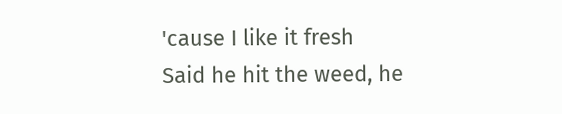'cause I like it fresh
Said he hit the weed, he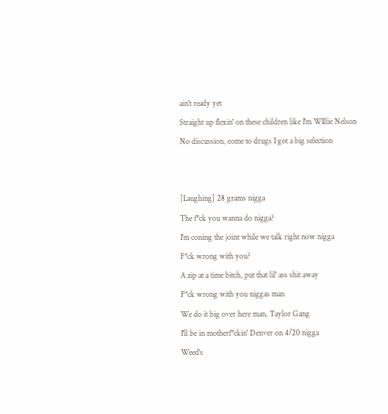ain't ready yet
Straight up flexin' on these children like I'm WIllie Nelson
No discussion, come to drugs I got a big selection


[Laughing] 28 grams nigga
The f*ck you wanna do nigga?
I'm coning the joint while we talk right now nigga
F*ck wrong with you?
A zip at a time bitch, put that lil' ass shit away
F*ck wrong with you niggas man
We do it big over here man, Taylor Gang
I'll be in motherf*ckin' Denver on 4/20 nigga
Weed's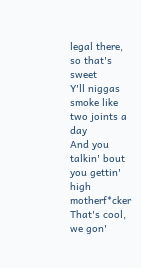legal there, so that's sweet
Y'll niggas smoke like two joints a day
And you talkin' bout you gettin' high motherf*cker
That's cool, we gon'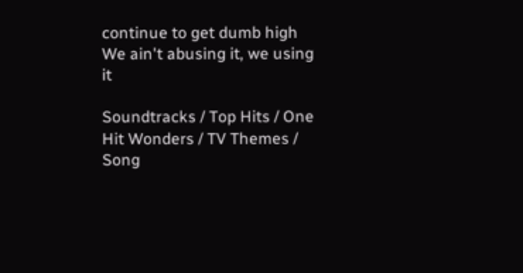continue to get dumb high
We ain't abusing it, we using it

Soundtracks / Top Hits / One Hit Wonders / TV Themes / Song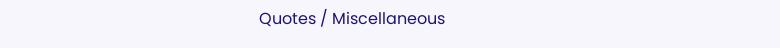Quotes / Miscellaneous